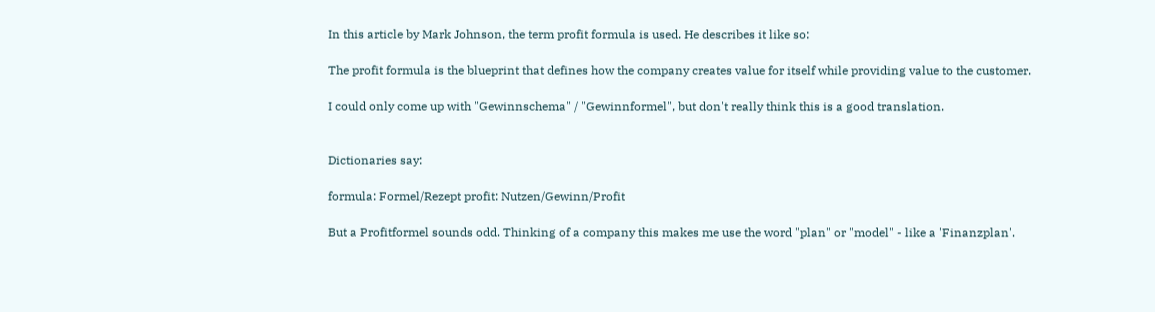In this article by Mark Johnson, the term profit formula is used. He describes it like so:

The profit formula is the blueprint that defines how the company creates value for itself while providing value to the customer.

I could only come up with "Gewinnschema" / "Gewinnformel", but don't really think this is a good translation.


Dictionaries say:

formula: Formel/Rezept profit: Nutzen/Gewinn/Profit

But a Profitformel sounds odd. Thinking of a company this makes me use the word "plan" or "model" - like a 'Finanzplan'.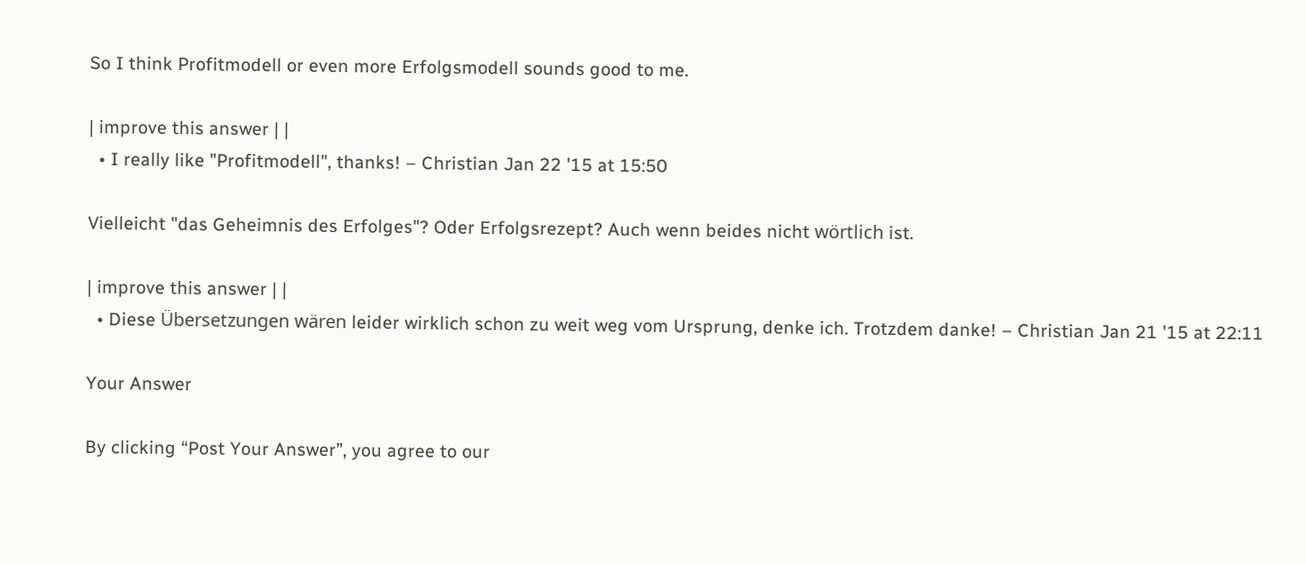So I think Profitmodell or even more Erfolgsmodell sounds good to me.

| improve this answer | |
  • I really like "Profitmodell", thanks! – Christian Jan 22 '15 at 15:50

Vielleicht "das Geheimnis des Erfolges"? Oder Erfolgsrezept? Auch wenn beides nicht wörtlich ist.

| improve this answer | |
  • Diese Übersetzungen wären leider wirklich schon zu weit weg vom Ursprung, denke ich. Trotzdem danke! – Christian Jan 21 '15 at 22:11

Your Answer

By clicking “Post Your Answer”, you agree to our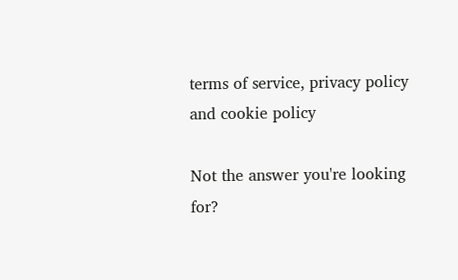terms of service, privacy policy and cookie policy

Not the answer you're looking for?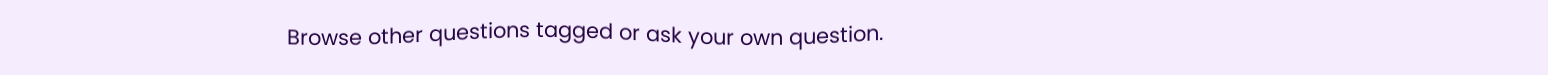Browse other questions tagged or ask your own question.